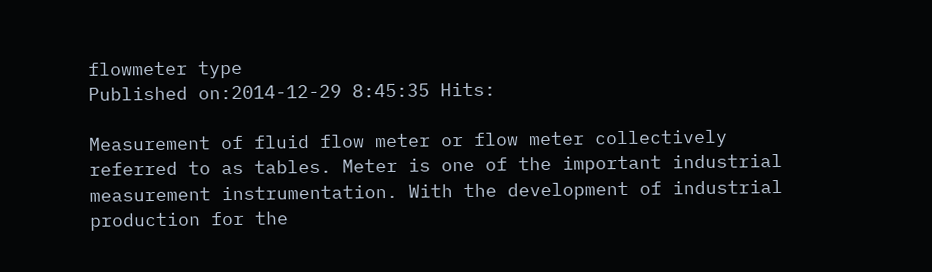flowmeter type
Published on:2014-12-29 8:45:35 Hits:

Measurement of fluid flow meter or flow meter collectively referred to as tables. Meter is one of the important industrial measurement instrumentation. With the development of industrial production for the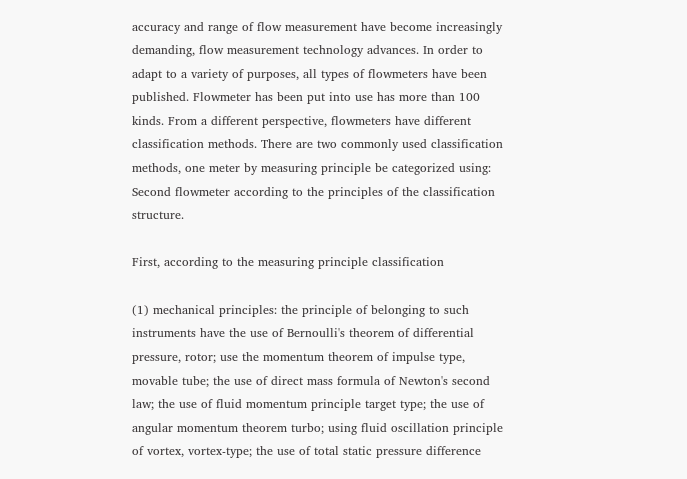accuracy and range of flow measurement have become increasingly demanding, flow measurement technology advances. In order to adapt to a variety of purposes, all types of flowmeters have been published. Flowmeter has been put into use has more than 100 kinds. From a different perspective, flowmeters have different classification methods. There are two commonly used classification methods, one meter by measuring principle be categorized using: Second flowmeter according to the principles of the classification structure.

First, according to the measuring principle classification

(1) mechanical principles: the principle of belonging to such instruments have the use of Bernoulli's theorem of differential pressure, rotor; use the momentum theorem of impulse type, movable tube; the use of direct mass formula of Newton's second law; the use of fluid momentum principle target type; the use of angular momentum theorem turbo; using fluid oscillation principle of vortex, vortex-type; the use of total static pressure difference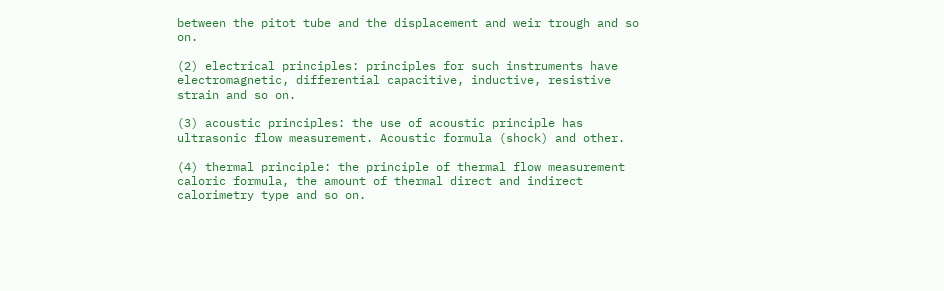between the pitot tube and the displacement and weir trough and so on.

(2) electrical principles: principles for such instruments have electromagnetic, differential capacitive, inductive, resistive strain and so on.

(3) acoustic principles: the use of acoustic principle has ultrasonic flow measurement. Acoustic formula (shock) and other.

(4) thermal principle: the principle of thermal flow measurement caloric formula, the amount of thermal direct and indirect calorimetry type and so on.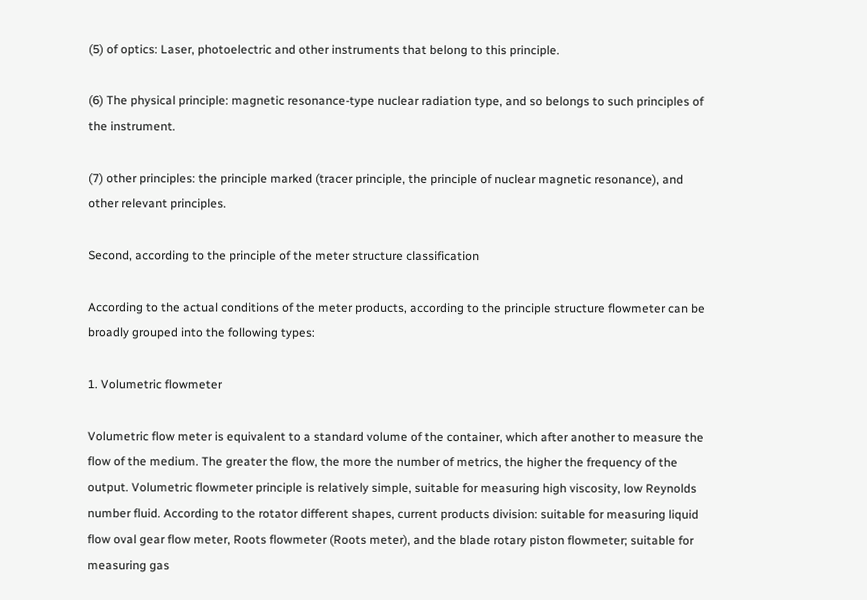(5) of optics: Laser, photoelectric and other instruments that belong to this principle.

(6) The physical principle: magnetic resonance-type nuclear radiation type, and so belongs to such principles of the instrument.

(7) other principles: the principle marked (tracer principle, the principle of nuclear magnetic resonance), and other relevant principles.

Second, according to the principle of the meter structure classification

According to the actual conditions of the meter products, according to the principle structure flowmeter can be broadly grouped into the following types:

1. Volumetric flowmeter

Volumetric flow meter is equivalent to a standard volume of the container, which after another to measure the flow of the medium. The greater the flow, the more the number of metrics, the higher the frequency of the output. Volumetric flowmeter principle is relatively simple, suitable for measuring high viscosity, low Reynolds number fluid. According to the rotator different shapes, current products division: suitable for measuring liquid flow oval gear flow meter, Roots flowmeter (Roots meter), and the blade rotary piston flowmeter; suitable for measuring gas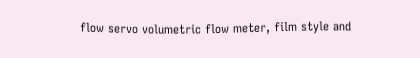flow servo volumetric flow meter, film style and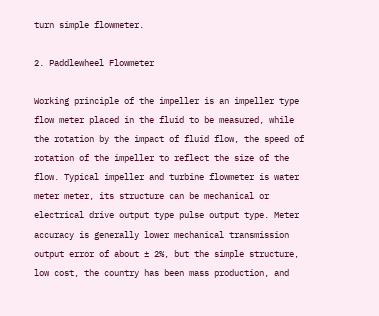turn simple flowmeter.

2. Paddlewheel Flowmeter

Working principle of the impeller is an impeller type flow meter placed in the fluid to be measured, while the rotation by the impact of fluid flow, the speed of rotation of the impeller to reflect the size of the flow. Typical impeller and turbine flowmeter is water meter meter, its structure can be mechanical or electrical drive output type pulse output type. Meter accuracy is generally lower mechanical transmission output error of about ± 2%, but the simple structure, low cost, the country has been mass production, and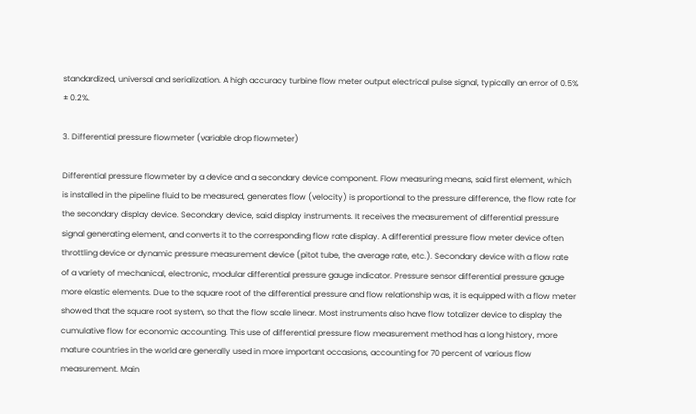standardized, universal and serialization. A high accuracy turbine flow meter output electrical pulse signal, typically an error of 0.5% ± 0.2%.

3. Differential pressure flowmeter (variable drop flowmeter)

Differential pressure flowmeter by a device and a secondary device component. Flow measuring means, said first element, which is installed in the pipeline fluid to be measured, generates flow (velocity) is proportional to the pressure difference, the flow rate for the secondary display device. Secondary device, said display instruments. It receives the measurement of differential pressure signal generating element, and converts it to the corresponding flow rate display. A differential pressure flow meter device often throttling device or dynamic pressure measurement device (pitot tube, the average rate, etc.). Secondary device with a flow rate of a variety of mechanical, electronic, modular differential pressure gauge indicator. Pressure sensor differential pressure gauge more elastic elements. Due to the square root of the differential pressure and flow relationship was, it is equipped with a flow meter showed that the square root system, so that the flow scale linear. Most instruments also have flow totalizer device to display the cumulative flow for economic accounting. This use of differential pressure flow measurement method has a long history, more mature countries in the world are generally used in more important occasions, accounting for 70 percent of various flow measurement. Main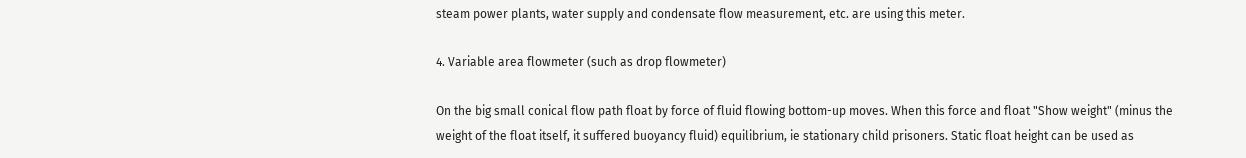steam power plants, water supply and condensate flow measurement, etc. are using this meter.

4. Variable area flowmeter (such as drop flowmeter)

On the big small conical flow path float by force of fluid flowing bottom-up moves. When this force and float "Show weight" (minus the weight of the float itself, it suffered buoyancy fluid) equilibrium, ie stationary child prisoners. Static float height can be used as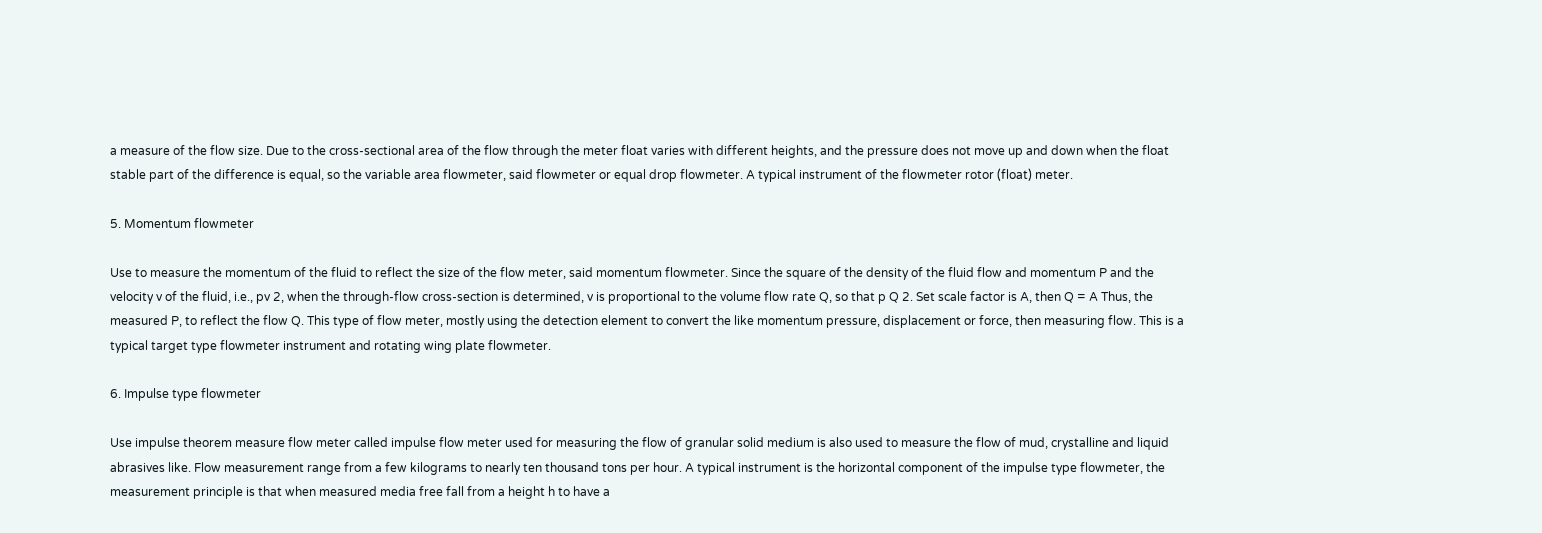a measure of the flow size. Due to the cross-sectional area of the flow through the meter float varies with different heights, and the pressure does not move up and down when the float stable part of the difference is equal, so the variable area flowmeter, said flowmeter or equal drop flowmeter. A typical instrument of the flowmeter rotor (float) meter.

5. Momentum flowmeter

Use to measure the momentum of the fluid to reflect the size of the flow meter, said momentum flowmeter. Since the square of the density of the fluid flow and momentum P and the velocity v of the fluid, i.e., pv 2, when the through-flow cross-section is determined, v is proportional to the volume flow rate Q, so that p Q 2. Set scale factor is A, then Q = A Thus, the measured P, to reflect the flow Q. This type of flow meter, mostly using the detection element to convert the like momentum pressure, displacement or force, then measuring flow. This is a typical target type flowmeter instrument and rotating wing plate flowmeter.

6. Impulse type flowmeter

Use impulse theorem measure flow meter called impulse flow meter used for measuring the flow of granular solid medium is also used to measure the flow of mud, crystalline and liquid abrasives like. Flow measurement range from a few kilograms to nearly ten thousand tons per hour. A typical instrument is the horizontal component of the impulse type flowmeter, the measurement principle is that when measured media free fall from a height h to have a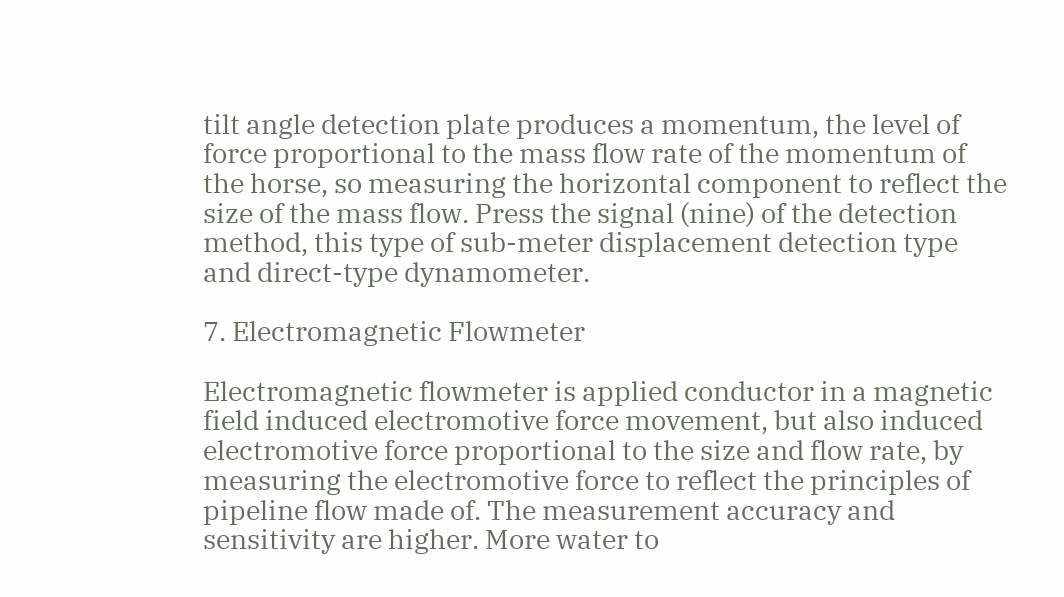tilt angle detection plate produces a momentum, the level of force proportional to the mass flow rate of the momentum of the horse, so measuring the horizontal component to reflect the size of the mass flow. Press the signal (nine) of the detection method, this type of sub-meter displacement detection type and direct-type dynamometer.

7. Electromagnetic Flowmeter

Electromagnetic flowmeter is applied conductor in a magnetic field induced electromotive force movement, but also induced electromotive force proportional to the size and flow rate, by measuring the electromotive force to reflect the principles of pipeline flow made of. The measurement accuracy and sensitivity are higher. More water to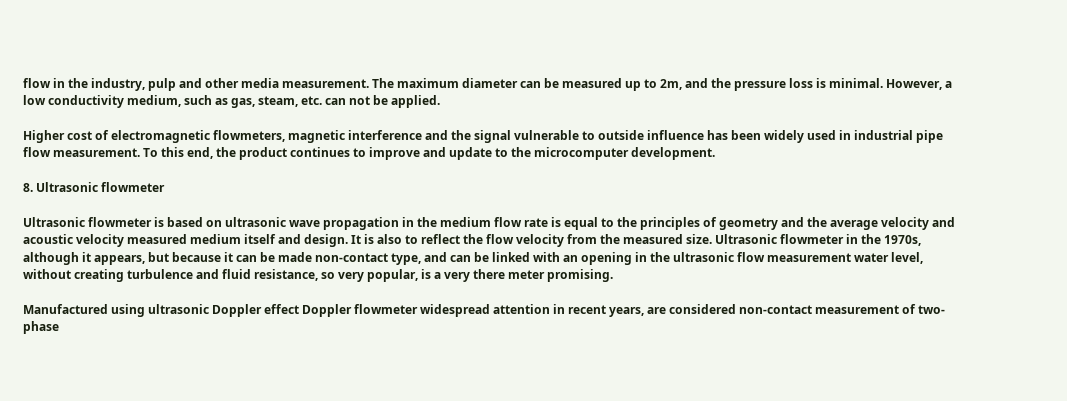flow in the industry, pulp and other media measurement. The maximum diameter can be measured up to 2m, and the pressure loss is minimal. However, a low conductivity medium, such as gas, steam, etc. can not be applied.

Higher cost of electromagnetic flowmeters, magnetic interference and the signal vulnerable to outside influence has been widely used in industrial pipe flow measurement. To this end, the product continues to improve and update to the microcomputer development.

8. Ultrasonic flowmeter

Ultrasonic flowmeter is based on ultrasonic wave propagation in the medium flow rate is equal to the principles of geometry and the average velocity and acoustic velocity measured medium itself and design. It is also to reflect the flow velocity from the measured size. Ultrasonic flowmeter in the 1970s, although it appears, but because it can be made non-contact type, and can be linked with an opening in the ultrasonic flow measurement water level, without creating turbulence and fluid resistance, so very popular, is a very there meter promising.

Manufactured using ultrasonic Doppler effect Doppler flowmeter widespread attention in recent years, are considered non-contact measurement of two-phase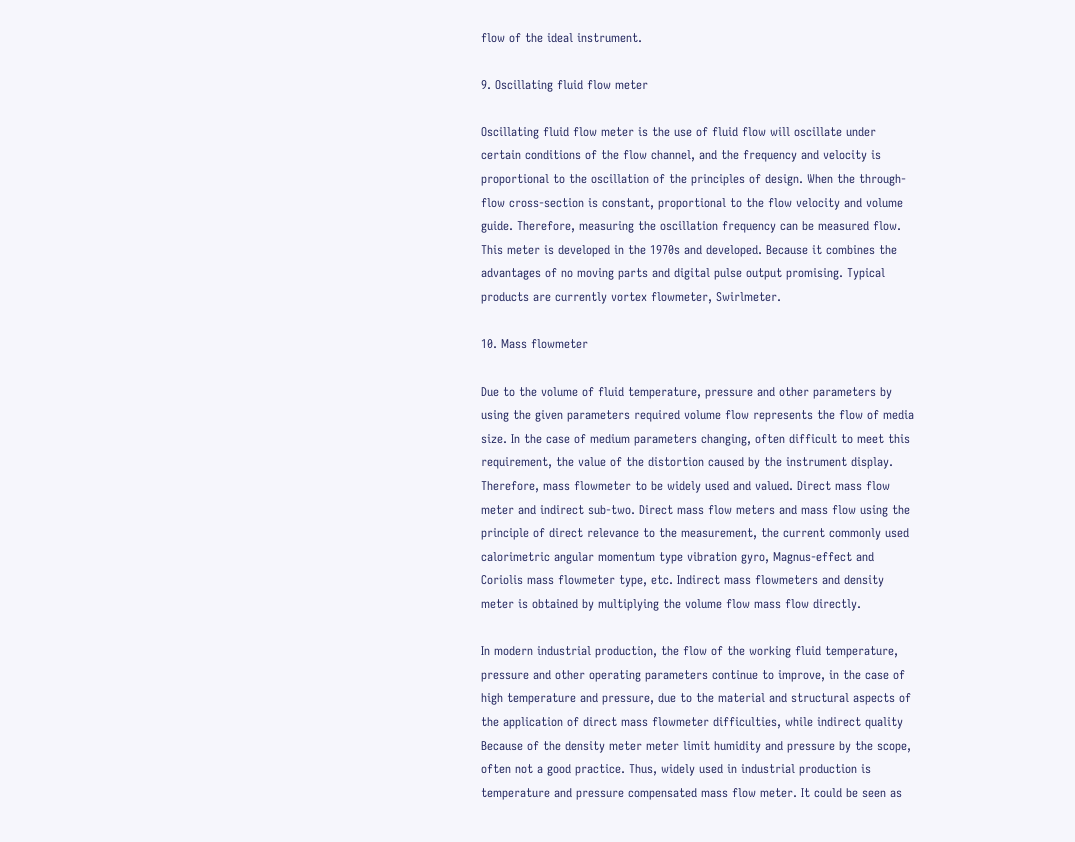flow of the ideal instrument.

9. Oscillating fluid flow meter

Oscillating fluid flow meter is the use of fluid flow will oscillate under certain conditions of the flow channel, and the frequency and velocity is proportional to the oscillation of the principles of design. When the through-flow cross-section is constant, proportional to the flow velocity and volume guide. Therefore, measuring the oscillation frequency can be measured flow. This meter is developed in the 1970s and developed. Because it combines the advantages of no moving parts and digital pulse output promising. Typical products are currently vortex flowmeter, Swirlmeter.

10. Mass flowmeter

Due to the volume of fluid temperature, pressure and other parameters by using the given parameters required volume flow represents the flow of media size. In the case of medium parameters changing, often difficult to meet this requirement, the value of the distortion caused by the instrument display. Therefore, mass flowmeter to be widely used and valued. Direct mass flow meter and indirect sub-two. Direct mass flow meters and mass flow using the principle of direct relevance to the measurement, the current commonly used calorimetric angular momentum type vibration gyro, Magnus-effect and Coriolis mass flowmeter type, etc. Indirect mass flowmeters and density meter is obtained by multiplying the volume flow mass flow directly.

In modern industrial production, the flow of the working fluid temperature, pressure and other operating parameters continue to improve, in the case of high temperature and pressure, due to the material and structural aspects of the application of direct mass flowmeter difficulties, while indirect quality Because of the density meter meter limit humidity and pressure by the scope, often not a good practice. Thus, widely used in industrial production is temperature and pressure compensated mass flow meter. It could be seen as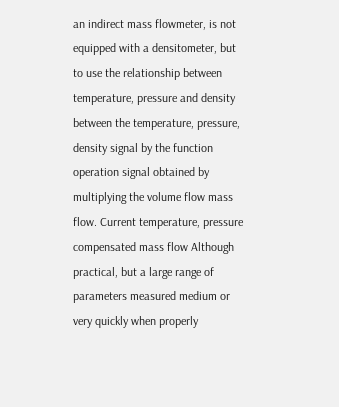an indirect mass flowmeter, is not equipped with a densitometer, but to use the relationship between temperature, pressure and density between the temperature, pressure, density signal by the function operation signal obtained by multiplying the volume flow mass flow. Current temperature, pressure compensated mass flow Although practical, but a large range of parameters measured medium or very quickly when properly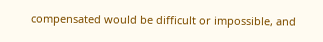compensated would be difficult or impossible, and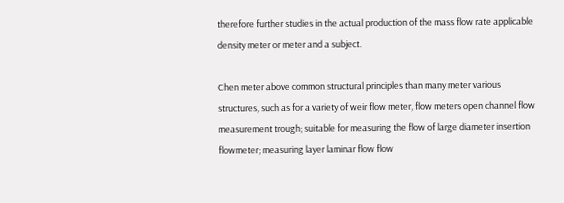therefore further studies in the actual production of the mass flow rate applicable density meter or meter and a subject.

Chen meter above common structural principles than many meter various structures, such as for a variety of weir flow meter, flow meters open channel flow measurement trough; suitable for measuring the flow of large diameter insertion flowmeter; measuring layer laminar flow flow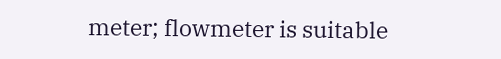meter; flowmeter is suitable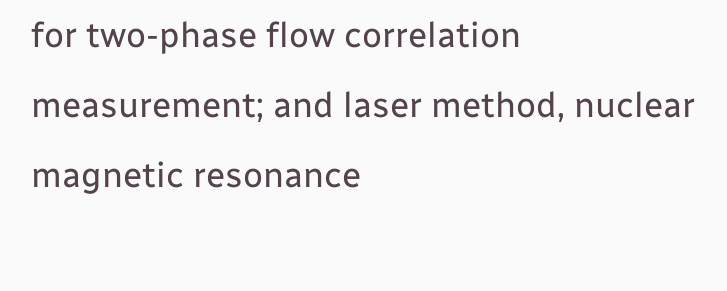for two-phase flow correlation measurement; and laser method, nuclear magnetic resonance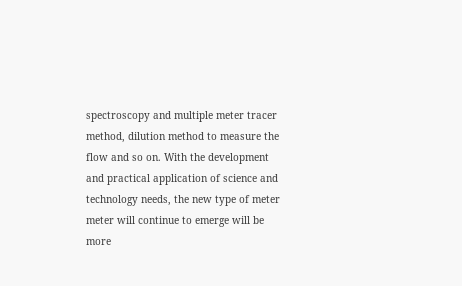spectroscopy and multiple meter tracer method, dilution method to measure the flow and so on. With the development and practical application of science and technology needs, the new type of meter meter will continue to emerge will be more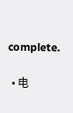complete.

  • 电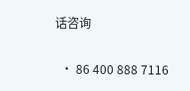话咨询

  • 86 400 888 7116